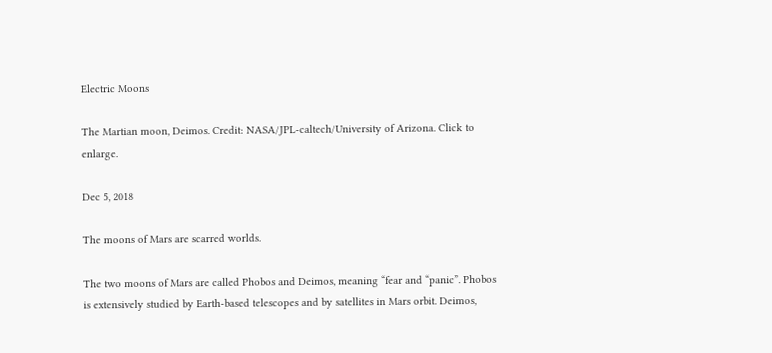Electric Moons

The Martian moon, Deimos. Credit: NASA/JPL-caltech/University of Arizona. Click to enlarge.

Dec 5, 2018

The moons of Mars are scarred worlds.

The two moons of Mars are called Phobos and Deimos, meaning “fear and “panic”. Phobos is extensively studied by Earth-based telescopes and by satellites in Mars orbit. Deimos,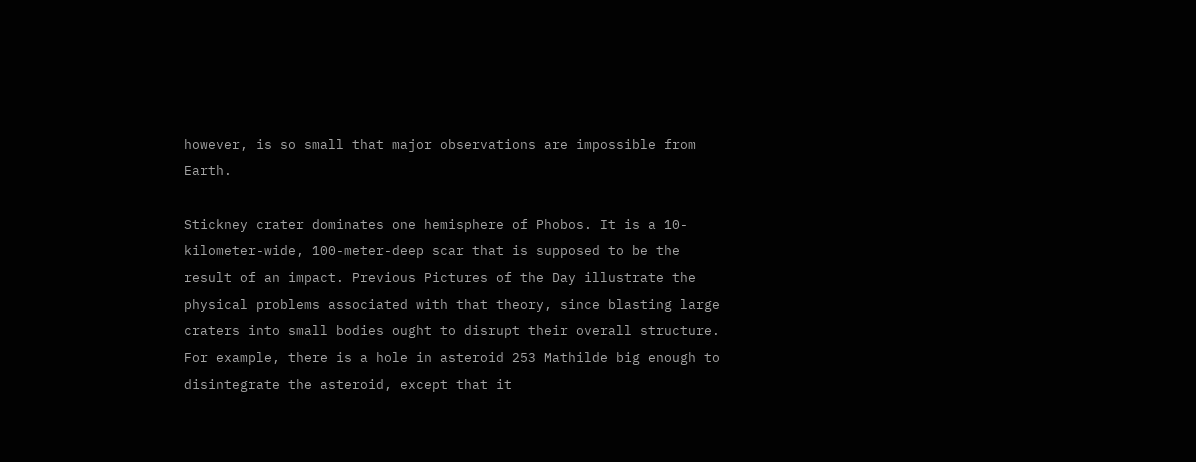however, is so small that major observations are impossible from Earth.

Stickney crater dominates one hemisphere of Phobos. It is a 10-kilometer-wide, 100-meter-deep scar that is supposed to be the result of an impact. Previous Pictures of the Day illustrate the physical problems associated with that theory, since blasting large craters into small bodies ought to disrupt their overall structure. For example, there is a hole in asteroid 253 Mathilde big enough to disintegrate the asteroid, except that it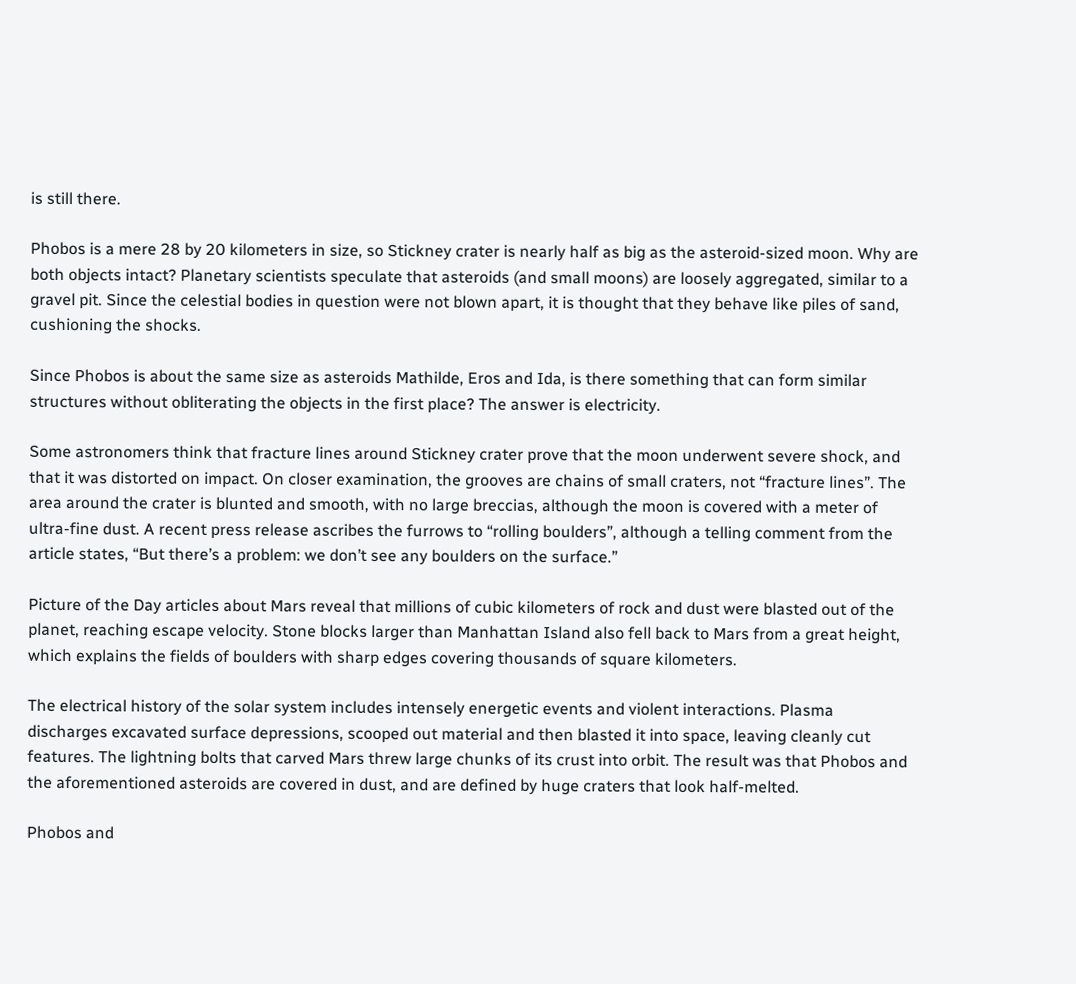is still there.

Phobos is a mere 28 by 20 kilometers in size, so Stickney crater is nearly half as big as the asteroid-sized moon. Why are both objects intact? Planetary scientists speculate that asteroids (and small moons) are loosely aggregated, similar to a gravel pit. Since the celestial bodies in question were not blown apart, it is thought that they behave like piles of sand, cushioning the shocks.

Since Phobos is about the same size as asteroids Mathilde, Eros and Ida, is there something that can form similar structures without obliterating the objects in the first place? The answer is electricity.

Some astronomers think that fracture lines around Stickney crater prove that the moon underwent severe shock, and that it was distorted on impact. On closer examination, the grooves are chains of small craters, not “fracture lines”. The area around the crater is blunted and smooth, with no large breccias, although the moon is covered with a meter of ultra-fine dust. A recent press release ascribes the furrows to “rolling boulders”, although a telling comment from the article states, “But there’s a problem: we don’t see any boulders on the surface.”

Picture of the Day articles about Mars reveal that millions of cubic kilometers of rock and dust were blasted out of the planet, reaching escape velocity. Stone blocks larger than Manhattan Island also fell back to Mars from a great height, which explains the fields of boulders with sharp edges covering thousands of square kilometers.

The electrical history of the solar system includes intensely energetic events and violent interactions. Plasma discharges excavated surface depressions, scooped out material and then blasted it into space, leaving cleanly cut features. The lightning bolts that carved Mars threw large chunks of its crust into orbit. The result was that Phobos and the aforementioned asteroids are covered in dust, and are defined by huge craters that look half-melted.

Phobos and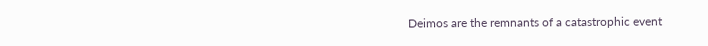Deimos are the remnants of a catastrophic event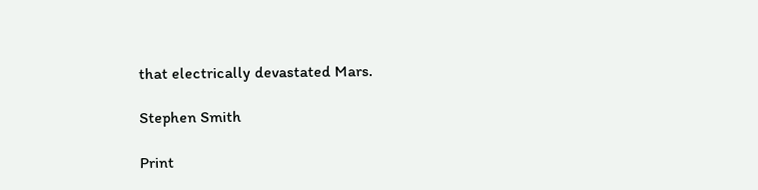that electrically devastated Mars.

Stephen Smith

Print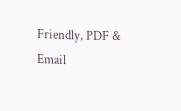Friendly, PDF & Email